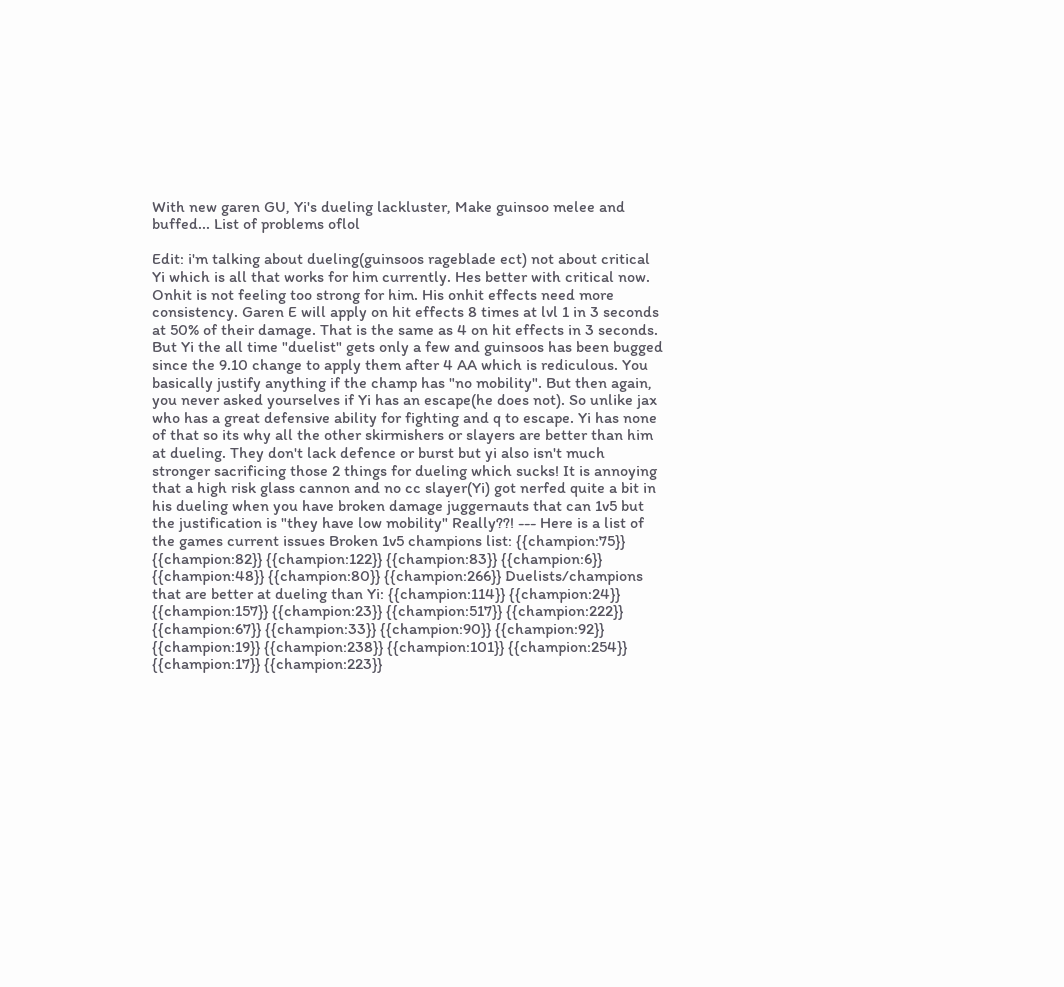With new garen GU, Yi's dueling lackluster, Make guinsoo melee and buffed... List of problems oflol

Edit: i'm talking about dueling(guinsoos rageblade ect) not about critical Yi which is all that works for him currently. Hes better with critical now. Onhit is not feeling too strong for him. His onhit effects need more consistency. Garen E will apply on hit effects 8 times at lvl 1 in 3 seconds at 50% of their damage. That is the same as 4 on hit effects in 3 seconds. But Yi the all time "duelist" gets only a few and guinsoos has been bugged since the 9.10 change to apply them after 4 AA which is rediculous. You basically justify anything if the champ has "no mobility". But then again, you never asked yourselves if Yi has an escape(he does not). So unlike jax who has a great defensive ability for fighting and q to escape. Yi has none of that so its why all the other skirmishers or slayers are better than him at dueling. They don't lack defence or burst but yi also isn't much stronger sacrificing those 2 things for dueling which sucks! It is annoying that a high risk glass cannon and no cc slayer(Yi) got nerfed quite a bit in his dueling when you have broken damage juggernauts that can 1v5 but the justification is "they have low mobility" Really??! --- Here is a list of the games current issues Broken 1v5 champions list: {{champion:75}} {{champion:82}} {{champion:122}} {{champion:83}} {{champion:6}} {{champion:48}} {{champion:80}} {{champion:266}} Duelists/champions that are better at dueling than Yi: {{champion:114}} {{champion:24}} {{champion:157}} {{champion:23}} {{champion:517}} {{champion:222}} {{champion:67}} {{champion:33}} {{champion:90}} {{champion:92}} {{champion:19}} {{champion:238}} {{champion:101}} {{champion:254}} {{champion:17}} {{champion:223}}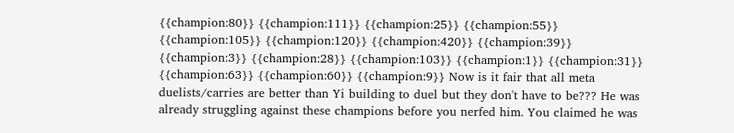{{champion:80}} {{champion:111}} {{champion:25}} {{champion:55}} {{champion:105}} {{champion:120}} {{champion:420}} {{champion:39}} {{champion:3}} {{champion:28}} {{champion:103}} {{champion:1}} {{champion:31}} {{champion:63}} {{champion:60}} {{champion:9}} Now is it fair that all meta duelists/carries are better than Yi building to duel but they don't have to be??? He was already struggling against these champions before you nerfed him. You claimed he was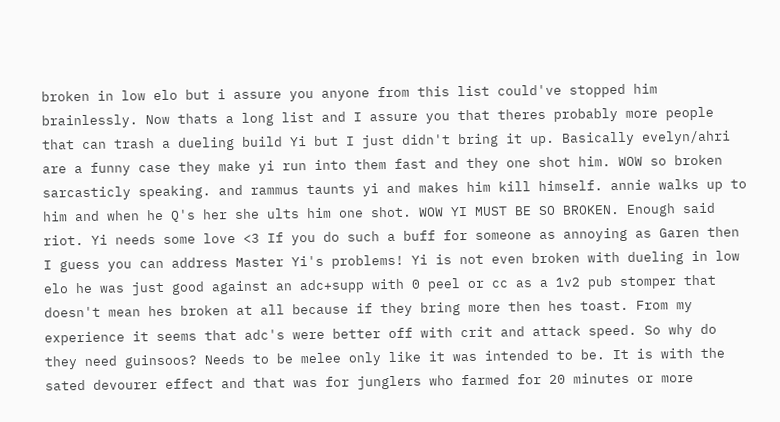broken in low elo but i assure you anyone from this list could've stopped him brainlessly. Now thats a long list and I assure you that theres probably more people that can trash a dueling build Yi but I just didn't bring it up. Basically evelyn/ahri are a funny case they make yi run into them fast and they one shot him. WOW so broken sarcasticly speaking. and rammus taunts yi and makes him kill himself. annie walks up to him and when he Q's her she ults him one shot. WOW YI MUST BE SO BROKEN. Enough said riot. Yi needs some love <3 If you do such a buff for someone as annoying as Garen then I guess you can address Master Yi's problems! Yi is not even broken with dueling in low elo he was just good against an adc+supp with 0 peel or cc as a 1v2 pub stomper that doesn't mean hes broken at all because if they bring more then hes toast. From my experience it seems that adc's were better off with crit and attack speed. So why do they need guinsoos? Needs to be melee only like it was intended to be. It is with the sated devourer effect and that was for junglers who farmed for 20 minutes or more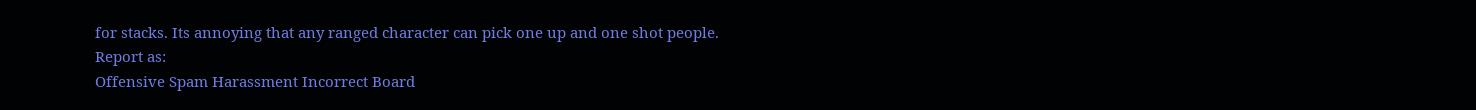for stacks. Its annoying that any ranged character can pick one up and one shot people.
Report as:
Offensive Spam Harassment Incorrect Board